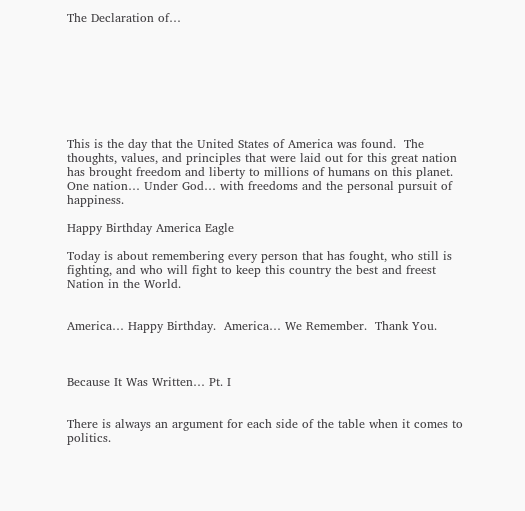The Declaration of…








This is the day that the United States of America was found.  The thoughts, values, and principles that were laid out for this great nation has brought freedom and liberty to millions of humans on this planet.  One nation… Under God… with freedoms and the personal pursuit of happiness.

Happy Birthday America Eagle

Today is about remembering every person that has fought, who still is fighting, and who will fight to keep this country the best and freest Nation in the World.


America… Happy Birthday.  America… We Remember.  Thank You.



Because It Was Written… Pt. I


There is always an argument for each side of the table when it comes to politics.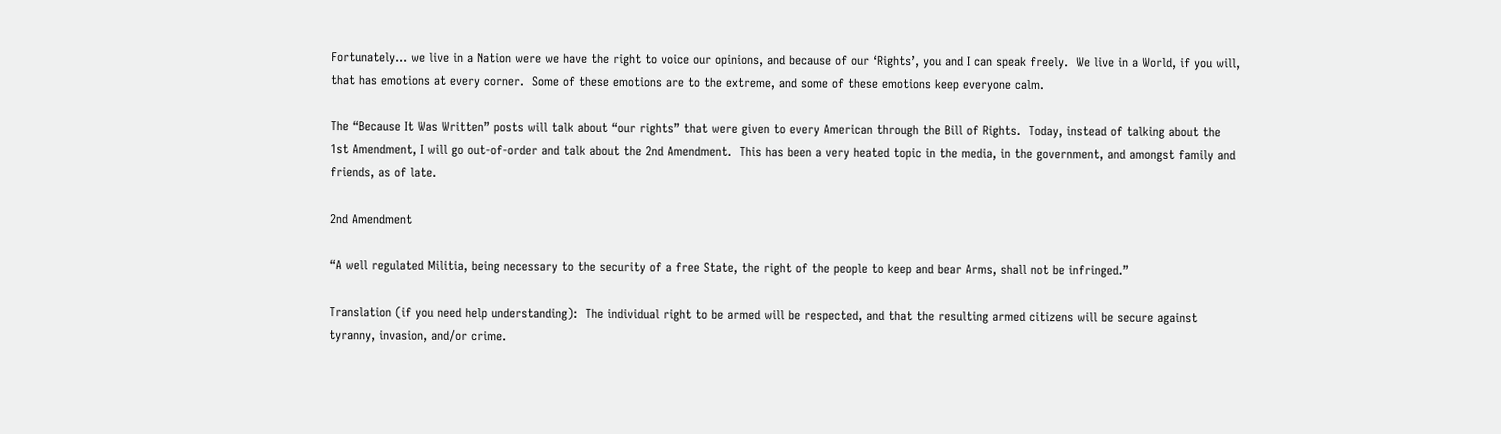Fortunately… we live in a Nation were we have the right to voice our opinions, and because of our ‘Rights’, you and I can speak freely.  We live in a World, if you will, that has emotions at every corner.  Some of these emotions are to the extreme, and some of these emotions keep everyone calm.

The “Because It Was Written” posts will talk about “our rights” that were given to every American through the Bill of Rights.  Today, instead of talking about the 1st Amendment, I will go out-of-order and talk about the 2nd Amendment.  This has been a very heated topic in the media, in the government, and amongst family and friends, as of late.

2nd Amendment

“A well regulated Militia, being necessary to the security of a free State, the right of the people to keep and bear Arms, shall not be infringed.”

Translation (if you need help understanding):  The individual right to be armed will be respected, and that the resulting armed citizens will be secure against tyranny, invasion, and/or crime.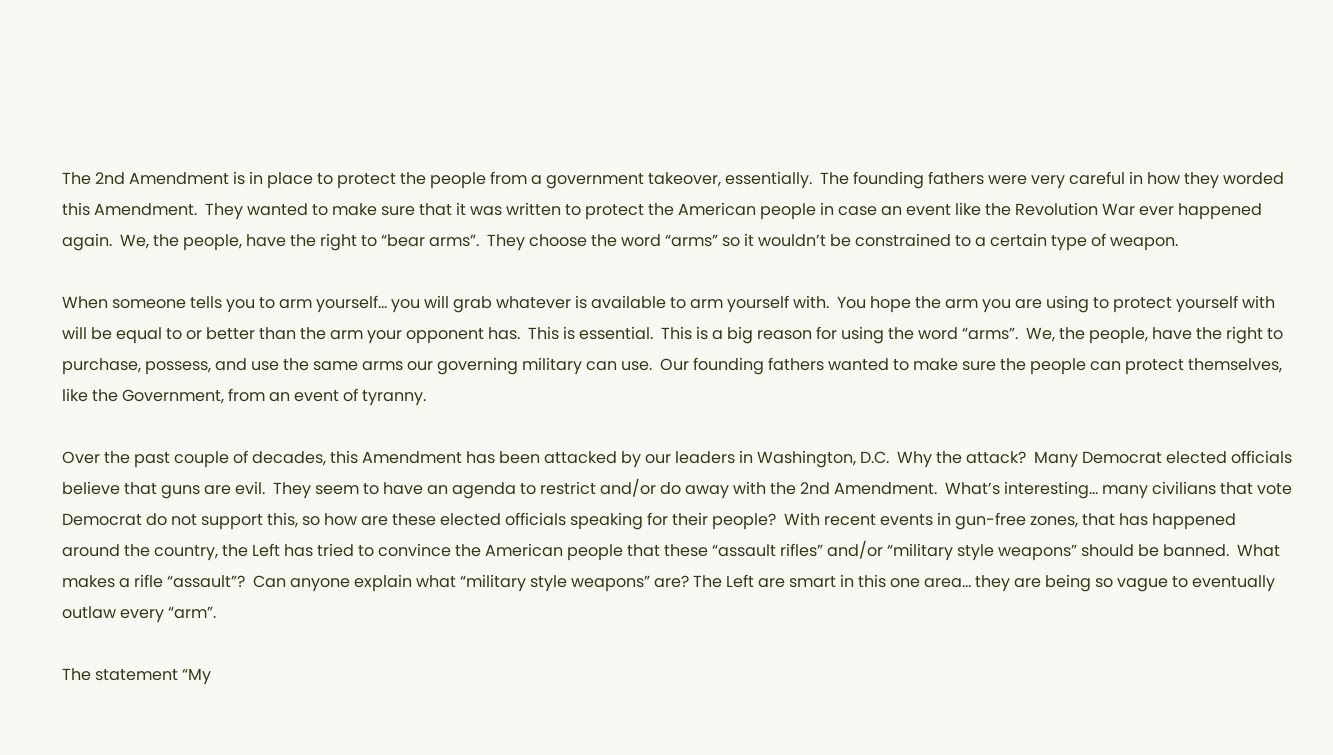The 2nd Amendment is in place to protect the people from a government takeover, essentially.  The founding fathers were very careful in how they worded this Amendment.  They wanted to make sure that it was written to protect the American people in case an event like the Revolution War ever happened again.  We, the people, have the right to “bear arms”.  They choose the word “arms” so it wouldn’t be constrained to a certain type of weapon.

When someone tells you to arm yourself… you will grab whatever is available to arm yourself with.  You hope the arm you are using to protect yourself with will be equal to or better than the arm your opponent has.  This is essential.  This is a big reason for using the word “arms”.  We, the people, have the right to purchase, possess, and use the same arms our governing military can use.  Our founding fathers wanted to make sure the people can protect themselves, like the Government, from an event of tyranny.

Over the past couple of decades, this Amendment has been attacked by our leaders in Washington, D.C.  Why the attack?  Many Democrat elected officials believe that guns are evil.  They seem to have an agenda to restrict and/or do away with the 2nd Amendment.  What’s interesting… many civilians that vote Democrat do not support this, so how are these elected officials speaking for their people?  With recent events in gun-free zones, that has happened around the country, the Left has tried to convince the American people that these “assault rifles” and/or “military style weapons” should be banned.  What makes a rifle “assault”?  Can anyone explain what “military style weapons” are? The Left are smart in this one area… they are being so vague to eventually outlaw every “arm”.

The statement “My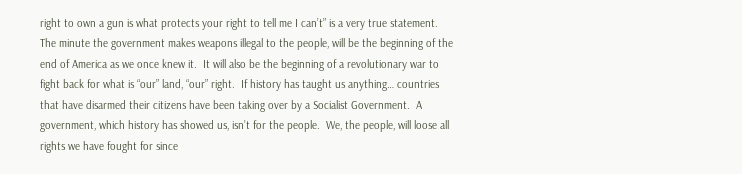right to own a gun is what protects your right to tell me I can’t” is a very true statement.  The minute the government makes weapons illegal to the people, will be the beginning of the end of America as we once knew it.  It will also be the beginning of a revolutionary war to fight back for what is “our” land, “our” right.  If history has taught us anything… countries that have disarmed their citizens have been taking over by a Socialist Government.  A government, which history has showed us, isn’t for the people.  We, the people, will loose all rights we have fought for since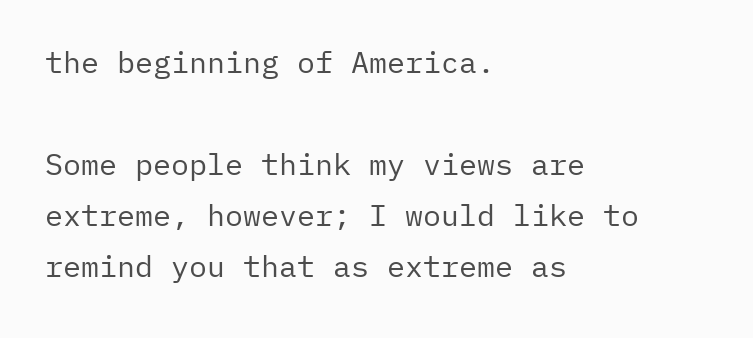the beginning of America.

Some people think my views are extreme, however; I would like to remind you that as extreme as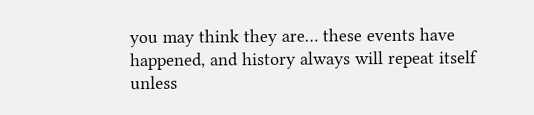you may think they are… these events have happened, and history always will repeat itself unless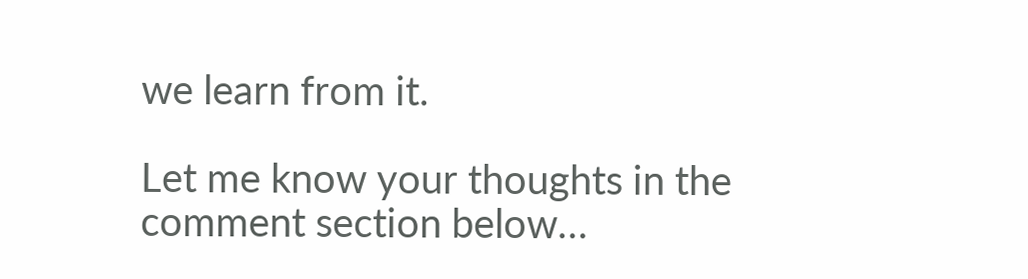we learn from it.

Let me know your thoughts in the comment section below…